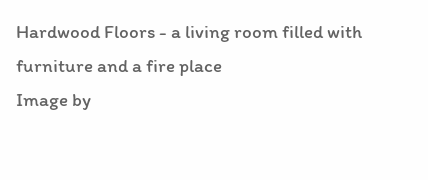Hardwood Floors - a living room filled with furniture and a fire place
Image by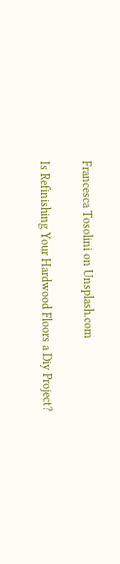Francesca Tosolini on Unsplash.com

Is Refinishing Your Hardwood Floors a Diy Project?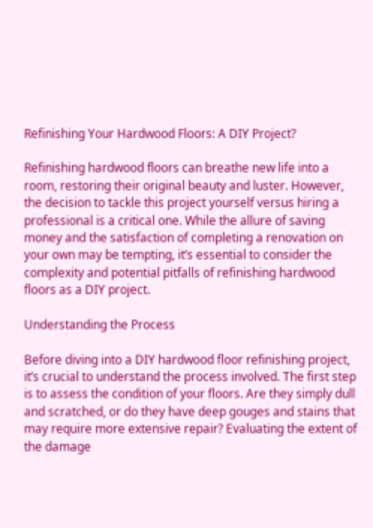Refinishing Your Hardwood Floors: A DIY Project?

Refinishing hardwood floors can breathe new life into a room, restoring their original beauty and luster. However, the decision to tackle this project yourself versus hiring a professional is a critical one. While the allure of saving money and the satisfaction of completing a renovation on your own may be tempting, it’s essential to consider the complexity and potential pitfalls of refinishing hardwood floors as a DIY project.

Understanding the Process

Before diving into a DIY hardwood floor refinishing project, it’s crucial to understand the process involved. The first step is to assess the condition of your floors. Are they simply dull and scratched, or do they have deep gouges and stains that may require more extensive repair? Evaluating the extent of the damage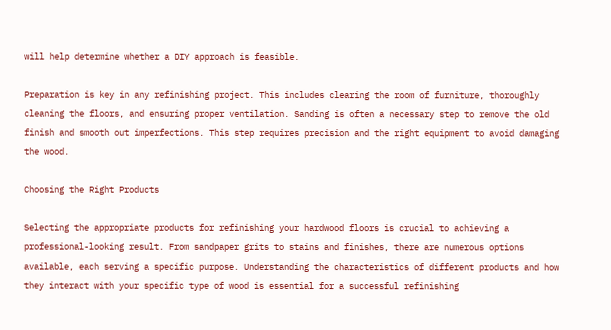will help determine whether a DIY approach is feasible.

Preparation is key in any refinishing project. This includes clearing the room of furniture, thoroughly cleaning the floors, and ensuring proper ventilation. Sanding is often a necessary step to remove the old finish and smooth out imperfections. This step requires precision and the right equipment to avoid damaging the wood.

Choosing the Right Products

Selecting the appropriate products for refinishing your hardwood floors is crucial to achieving a professional-looking result. From sandpaper grits to stains and finishes, there are numerous options available, each serving a specific purpose. Understanding the characteristics of different products and how they interact with your specific type of wood is essential for a successful refinishing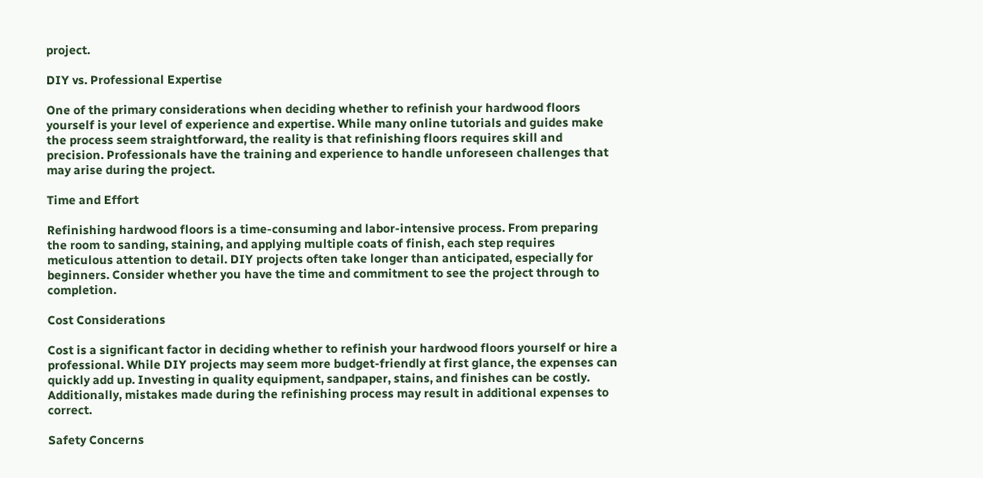project.

DIY vs. Professional Expertise

One of the primary considerations when deciding whether to refinish your hardwood floors yourself is your level of experience and expertise. While many online tutorials and guides make the process seem straightforward, the reality is that refinishing floors requires skill and precision. Professionals have the training and experience to handle unforeseen challenges that may arise during the project.

Time and Effort

Refinishing hardwood floors is a time-consuming and labor-intensive process. From preparing the room to sanding, staining, and applying multiple coats of finish, each step requires meticulous attention to detail. DIY projects often take longer than anticipated, especially for beginners. Consider whether you have the time and commitment to see the project through to completion.

Cost Considerations

Cost is a significant factor in deciding whether to refinish your hardwood floors yourself or hire a professional. While DIY projects may seem more budget-friendly at first glance, the expenses can quickly add up. Investing in quality equipment, sandpaper, stains, and finishes can be costly. Additionally, mistakes made during the refinishing process may result in additional expenses to correct.

Safety Concerns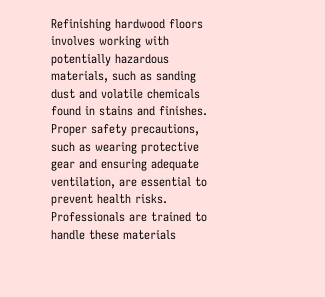Refinishing hardwood floors involves working with potentially hazardous materials, such as sanding dust and volatile chemicals found in stains and finishes. Proper safety precautions, such as wearing protective gear and ensuring adequate ventilation, are essential to prevent health risks. Professionals are trained to handle these materials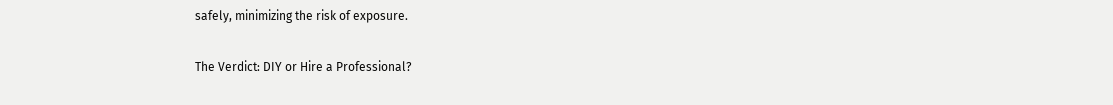safely, minimizing the risk of exposure.

The Verdict: DIY or Hire a Professional?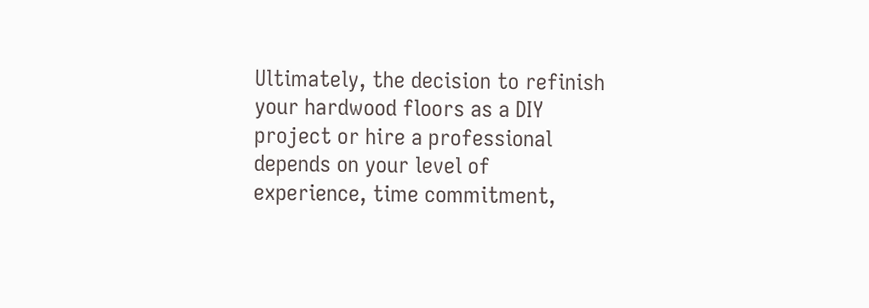Ultimately, the decision to refinish your hardwood floors as a DIY project or hire a professional depends on your level of experience, time commitment,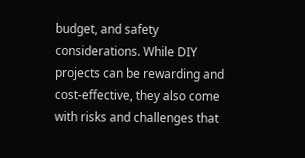budget, and safety considerations. While DIY projects can be rewarding and cost-effective, they also come with risks and challenges that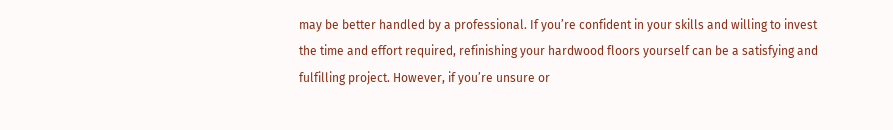may be better handled by a professional. If you’re confident in your skills and willing to invest the time and effort required, refinishing your hardwood floors yourself can be a satisfying and fulfilling project. However, if you’re unsure or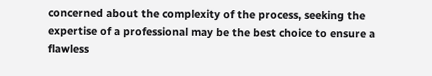concerned about the complexity of the process, seeking the expertise of a professional may be the best choice to ensure a flawless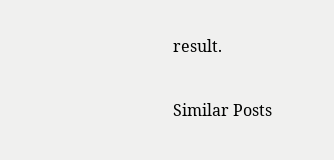result.

Similar Posts